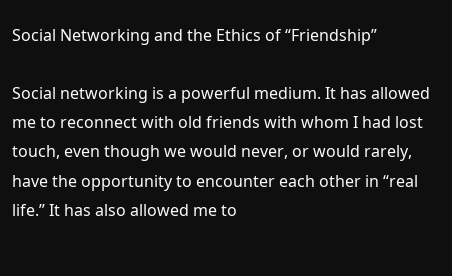Social Networking and the Ethics of “Friendship”

Social networking is a powerful medium. It has allowed me to reconnect with old friends with whom I had lost touch, even though we would never, or would rarely, have the opportunity to encounter each other in “real life.” It has also allowed me to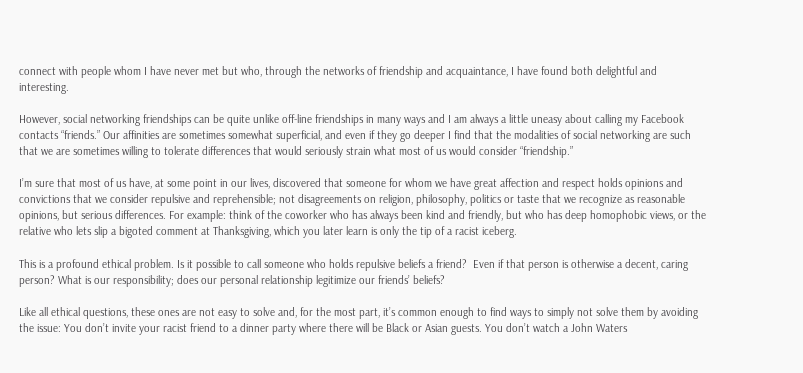connect with people whom I have never met but who, through the networks of friendship and acquaintance, I have found both delightful and interesting.

However, social networking friendships can be quite unlike off-line friendships in many ways and I am always a little uneasy about calling my Facebook contacts “friends.” Our affinities are sometimes somewhat superficial, and even if they go deeper I find that the modalities of social networking are such that we are sometimes willing to tolerate differences that would seriously strain what most of us would consider “friendship.”

I’m sure that most of us have, at some point in our lives, discovered that someone for whom we have great affection and respect holds opinions and convictions that we consider repulsive and reprehensible; not disagreements on religion, philosophy, politics or taste that we recognize as reasonable opinions, but serious differences. For example: think of the coworker who has always been kind and friendly, but who has deep homophobic views, or the relative who lets slip a bigoted comment at Thanksgiving, which you later learn is only the tip of a racist iceberg.

This is a profound ethical problem. Is it possible to call someone who holds repulsive beliefs a friend?  Even if that person is otherwise a decent, caring person? What is our responsibility; does our personal relationship legitimize our friends’ beliefs?

Like all ethical questions, these ones are not easy to solve and, for the most part, it’s common enough to find ways to simply not solve them by avoiding the issue: You don’t invite your racist friend to a dinner party where there will be Black or Asian guests. You don’t watch a John Waters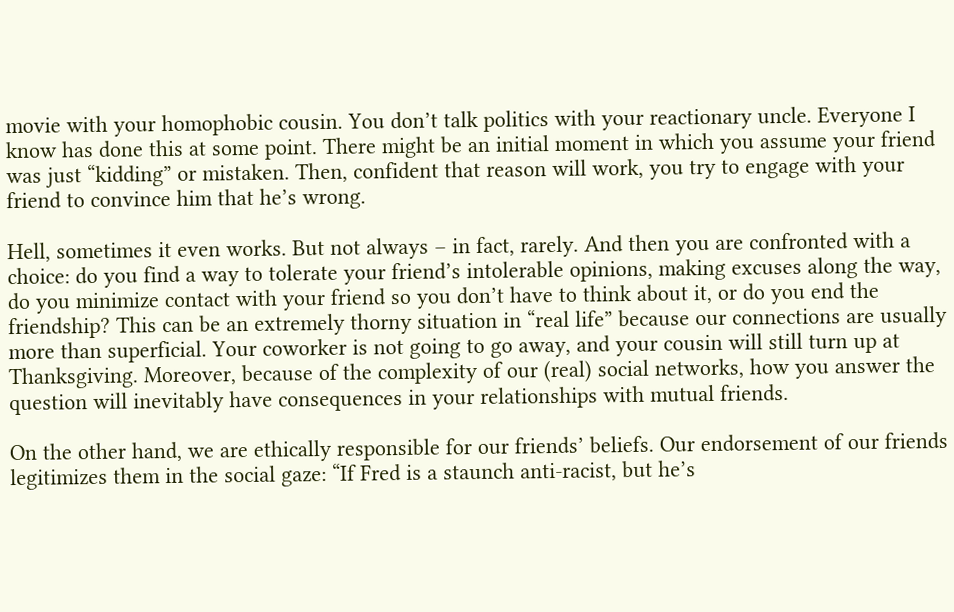movie with your homophobic cousin. You don’t talk politics with your reactionary uncle. Everyone I know has done this at some point. There might be an initial moment in which you assume your friend was just “kidding” or mistaken. Then, confident that reason will work, you try to engage with your friend to convince him that he’s wrong.

Hell, sometimes it even works. But not always – in fact, rarely. And then you are confronted with a choice: do you find a way to tolerate your friend’s intolerable opinions, making excuses along the way, do you minimize contact with your friend so you don’t have to think about it, or do you end the friendship? This can be an extremely thorny situation in “real life” because our connections are usually more than superficial. Your coworker is not going to go away, and your cousin will still turn up at Thanksgiving. Moreover, because of the complexity of our (real) social networks, how you answer the question will inevitably have consequences in your relationships with mutual friends.

On the other hand, we are ethically responsible for our friends’ beliefs. Our endorsement of our friends legitimizes them in the social gaze: “If Fred is a staunch anti-racist, but he’s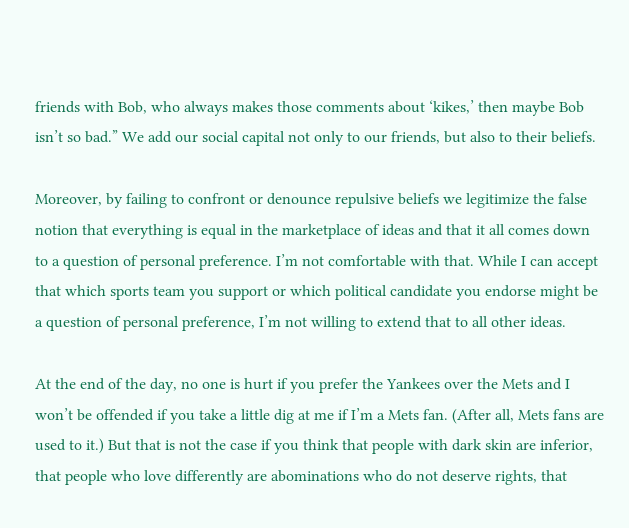friends with Bob, who always makes those comments about ‘kikes,’ then maybe Bob isn’t so bad.” We add our social capital not only to our friends, but also to their beliefs.

Moreover, by failing to confront or denounce repulsive beliefs we legitimize the false notion that everything is equal in the marketplace of ideas and that it all comes down to a question of personal preference. I’m not comfortable with that. While I can accept that which sports team you support or which political candidate you endorse might be a question of personal preference, I’m not willing to extend that to all other ideas.

At the end of the day, no one is hurt if you prefer the Yankees over the Mets and I won’t be offended if you take a little dig at me if I’m a Mets fan. (After all, Mets fans are used to it.) But that is not the case if you think that people with dark skin are inferior, that people who love differently are abominations who do not deserve rights, that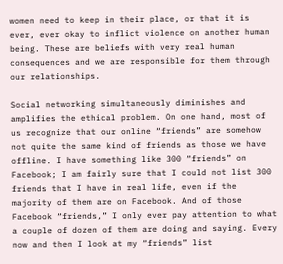women need to keep in their place, or that it is ever, ever okay to inflict violence on another human being. These are beliefs with very real human consequences and we are responsible for them through our relationships.

Social networking simultaneously diminishes and amplifies the ethical problem. On one hand, most of us recognize that our online “friends” are somehow not quite the same kind of friends as those we have offline. I have something like 300 “friends” on Facebook; I am fairly sure that I could not list 300 friends that I have in real life, even if the majority of them are on Facebook. And of those Facebook “friends,” I only ever pay attention to what a couple of dozen of them are doing and saying. Every now and then I look at my “friends” list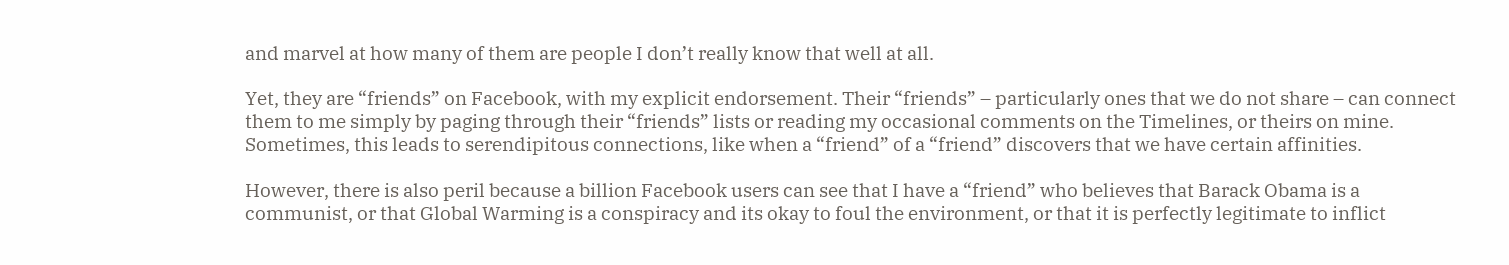and marvel at how many of them are people I don’t really know that well at all.

Yet, they are “friends” on Facebook, with my explicit endorsement. Their “friends” – particularly ones that we do not share – can connect them to me simply by paging through their “friends” lists or reading my occasional comments on the Timelines, or theirs on mine. Sometimes, this leads to serendipitous connections, like when a “friend” of a “friend” discovers that we have certain affinities.

However, there is also peril because a billion Facebook users can see that I have a “friend” who believes that Barack Obama is a communist, or that Global Warming is a conspiracy and its okay to foul the environment, or that it is perfectly legitimate to inflict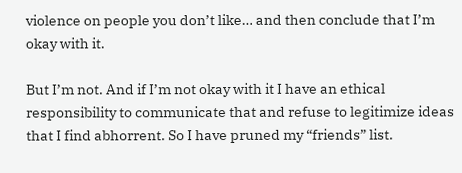violence on people you don’t like… and then conclude that I’m okay with it.

But I’m not. And if I’m not okay with it I have an ethical responsibility to communicate that and refuse to legitimize ideas that I find abhorrent. So I have pruned my “friends” list.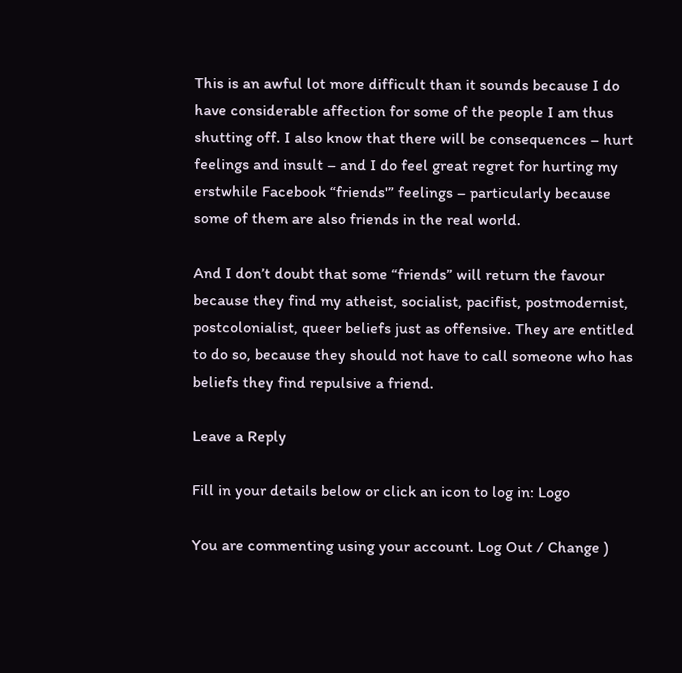This is an awful lot more difficult than it sounds because I do have considerable affection for some of the people I am thus shutting off. I also know that there will be consequences – hurt feelings and insult – and I do feel great regret for hurting my erstwhile Facebook “friends'” feelings – particularly because some of them are also friends in the real world.

And I don’t doubt that some “friends” will return the favour because they find my atheist, socialist, pacifist, postmodernist, postcolonialist, queer beliefs just as offensive. They are entitled to do so, because they should not have to call someone who has beliefs they find repulsive a friend.

Leave a Reply

Fill in your details below or click an icon to log in: Logo

You are commenting using your account. Log Out / Change )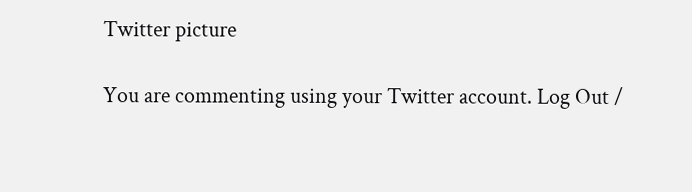Twitter picture

You are commenting using your Twitter account. Log Out /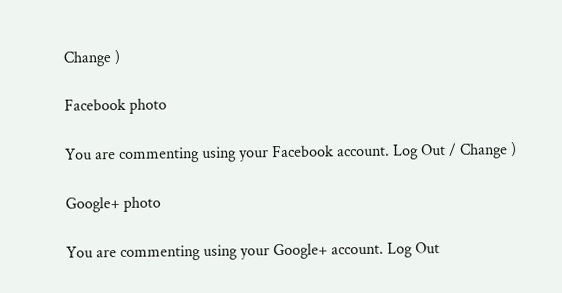Change )

Facebook photo

You are commenting using your Facebook account. Log Out / Change )

Google+ photo

You are commenting using your Google+ account. Log Out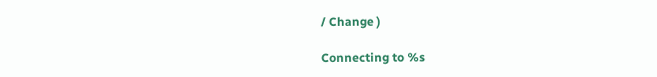/ Change )

Connecting to %s